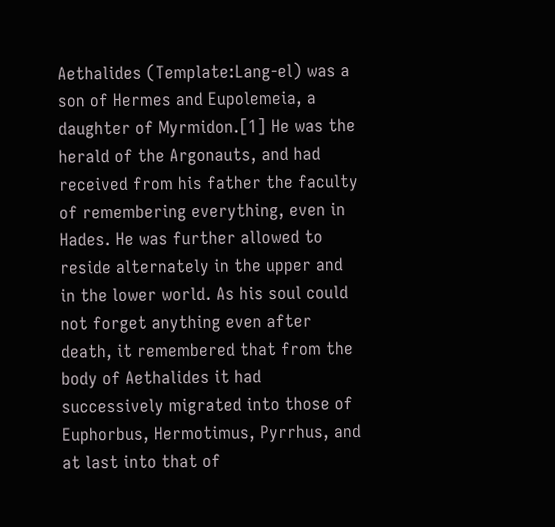Aethalides (Template:Lang-el) was a son of Hermes and Eupolemeia, a daughter of Myrmidon.[1] He was the herald of the Argonauts, and had received from his father the faculty of remembering everything, even in Hades. He was further allowed to reside alternately in the upper and in the lower world. As his soul could not forget anything even after death, it remembered that from the body of Aethalides it had successively migrated into those of Euphorbus, Hermotimus, Pyrrhus, and at last into that of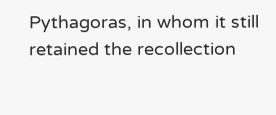Pythagoras, in whom it still retained the recollection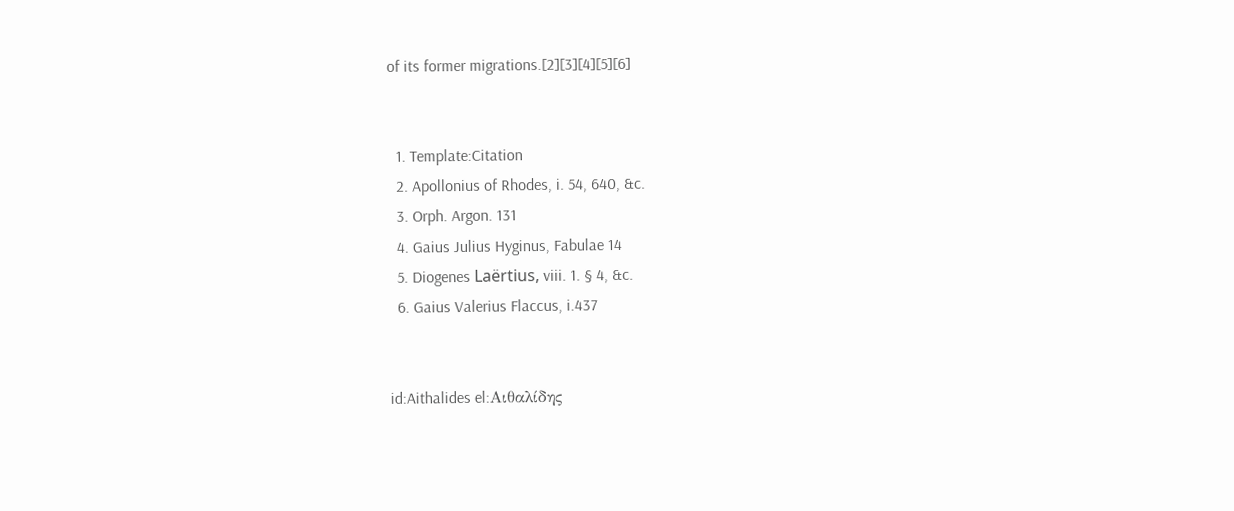of its former migrations.[2][3][4][5][6]


  1. Template:Citation
  2. Apollonius of Rhodes, i. 54, 640, &c.
  3. Orph. Argon. 131
  4. Gaius Julius Hyginus, Fabulae 14
  5. Diogenes Laërtius, viii. 1. § 4, &c.
  6. Gaius Valerius Flaccus, i.437


id:Aithalides el:Αιθαλίδης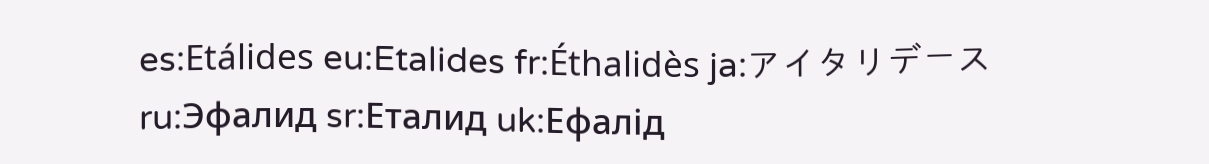es:Etálides eu:Etalides fr:Éthalidès ja:アイタリデース ru:Эфалид sr:Еталид uk:Ефалід